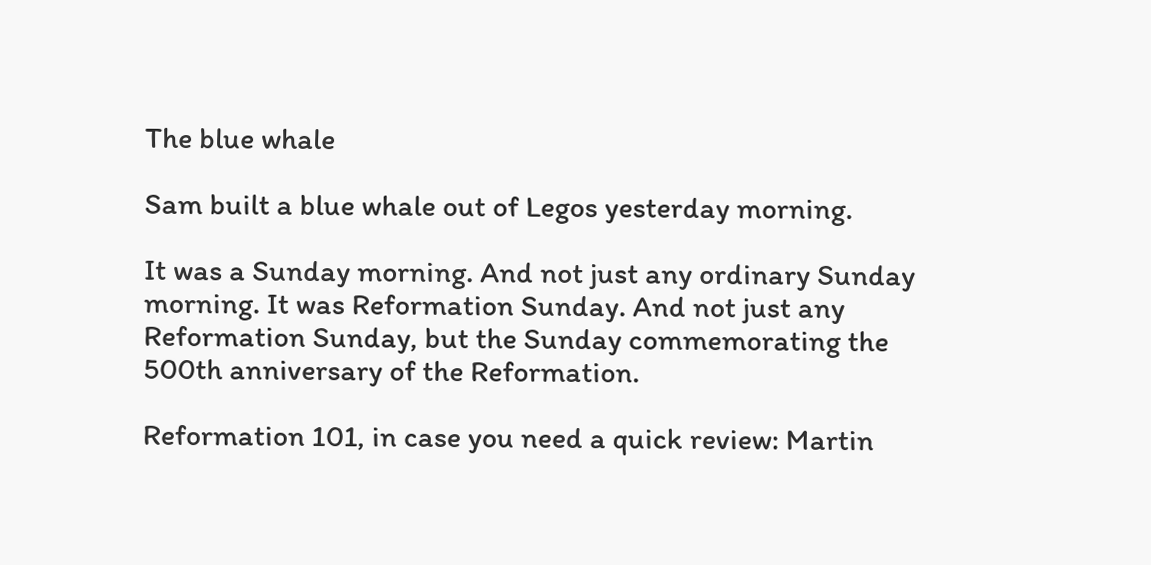The blue whale

Sam built a blue whale out of Legos yesterday morning.

It was a Sunday morning. And not just any ordinary Sunday morning. It was Reformation Sunday. And not just any Reformation Sunday, but the Sunday commemorating the 500th anniversary of the Reformation.

Reformation 101, in case you need a quick review: Martin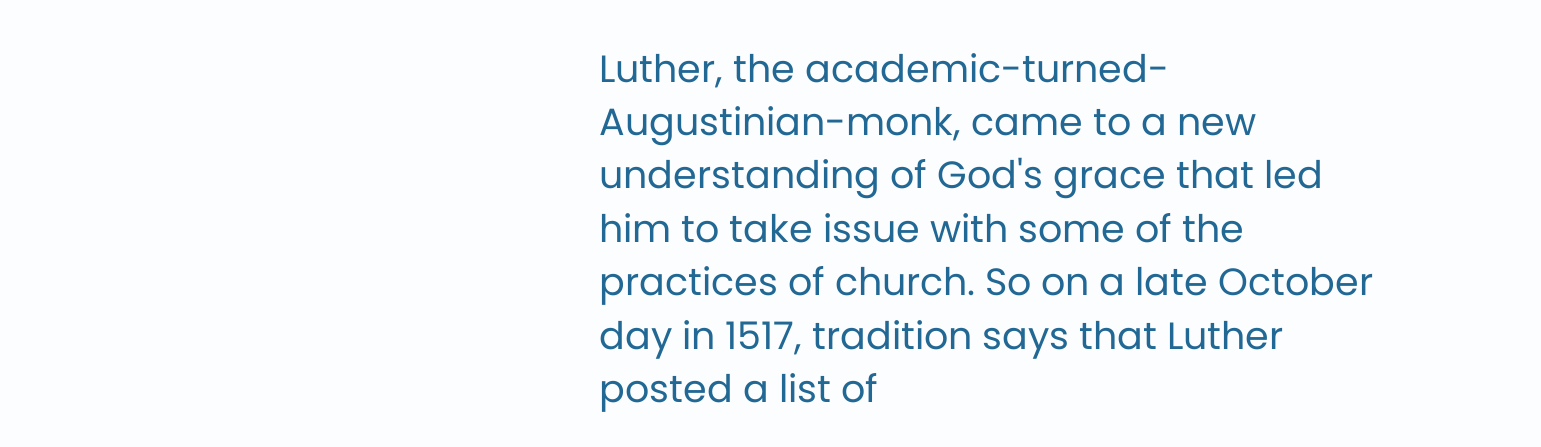Luther, the academic-turned-Augustinian-monk, came to a new understanding of God's grace that led him to take issue with some of the practices of church. So on a late October day in 1517, tradition says that Luther posted a list of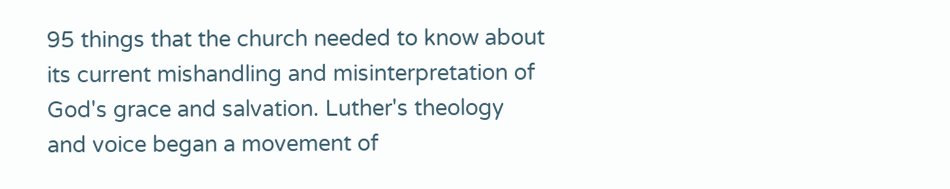95 things that the church needed to know about its current mishandling and misinterpretation of God's grace and salvation. Luther's theology and voice began a movement of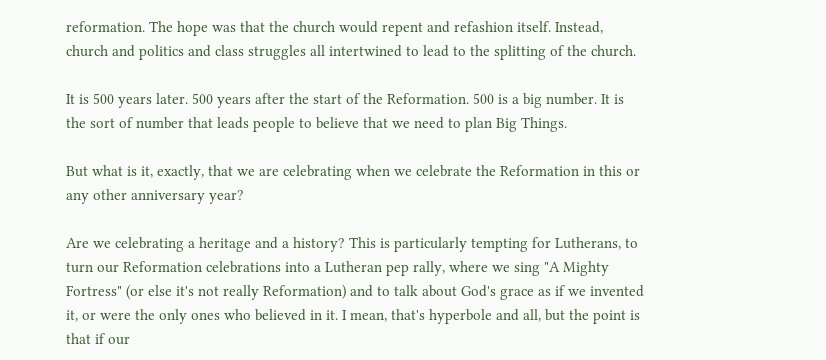reformation. The hope was that the church would repent and refashion itself. Instead, church and politics and class struggles all intertwined to lead to the splitting of the church.

It is 500 years later. 500 years after the start of the Reformation. 500 is a big number. It is the sort of number that leads people to believe that we need to plan Big Things.

But what is it, exactly, that we are celebrating when we celebrate the Reformation in this or any other anniversary year?

Are we celebrating a heritage and a history? This is particularly tempting for Lutherans, to turn our Reformation celebrations into a Lutheran pep rally, where we sing "A Mighty Fortress" (or else it's not really Reformation) and to talk about God's grace as if we invented it, or were the only ones who believed in it. I mean, that's hyperbole and all, but the point is that if our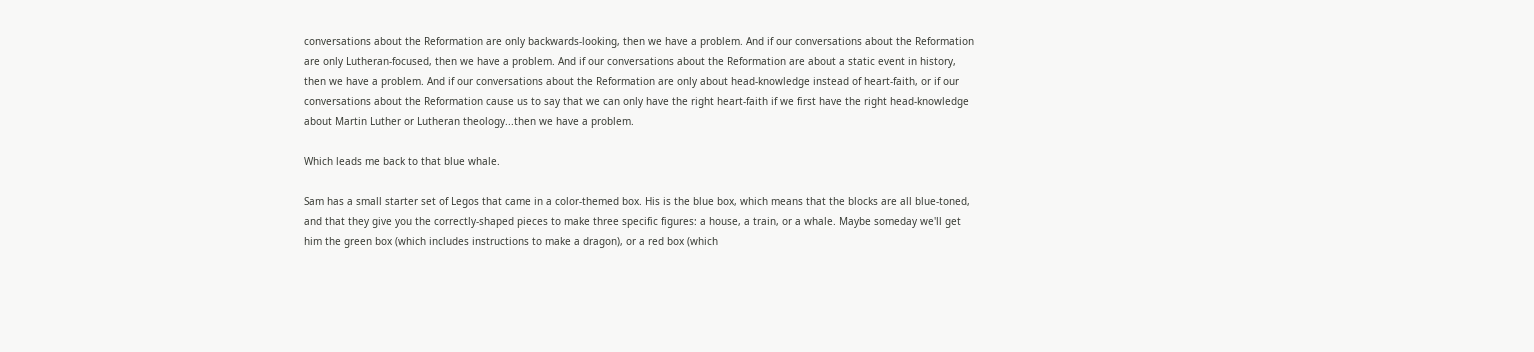conversations about the Reformation are only backwards-looking, then we have a problem. And if our conversations about the Reformation are only Lutheran-focused, then we have a problem. And if our conversations about the Reformation are about a static event in history, then we have a problem. And if our conversations about the Reformation are only about head-knowledge instead of heart-faith, or if our conversations about the Reformation cause us to say that we can only have the right heart-faith if we first have the right head-knowledge about Martin Luther or Lutheran theology...then we have a problem.

Which leads me back to that blue whale.

Sam has a small starter set of Legos that came in a color-themed box. His is the blue box, which means that the blocks are all blue-toned, and that they give you the correctly-shaped pieces to make three specific figures: a house, a train, or a whale. Maybe someday we'll get him the green box (which includes instructions to make a dragon), or a red box (which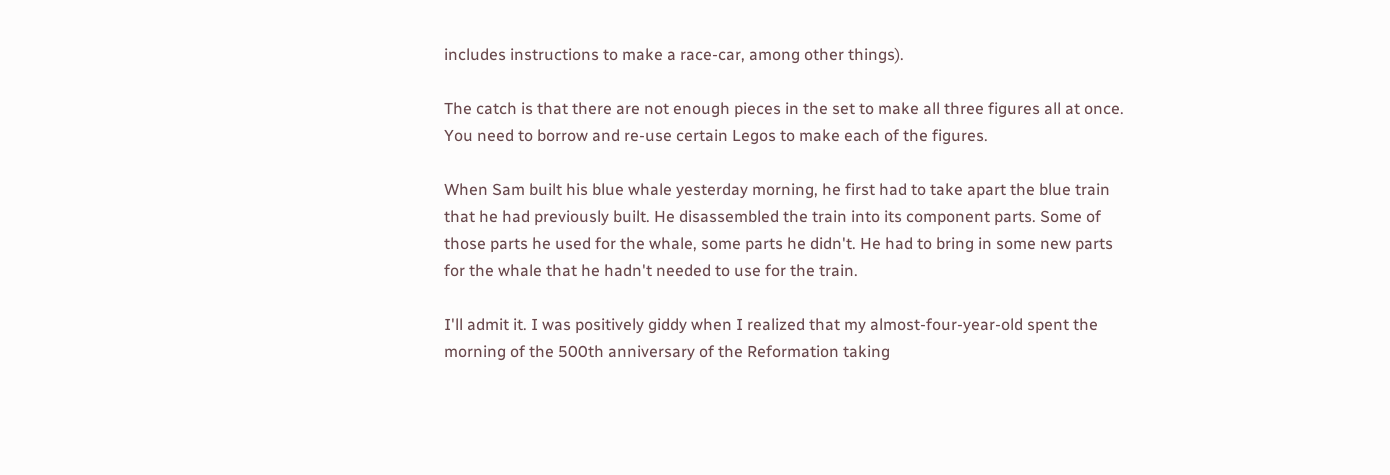includes instructions to make a race-car, among other things).

The catch is that there are not enough pieces in the set to make all three figures all at once. You need to borrow and re-use certain Legos to make each of the figures.

When Sam built his blue whale yesterday morning, he first had to take apart the blue train that he had previously built. He disassembled the train into its component parts. Some of those parts he used for the whale, some parts he didn't. He had to bring in some new parts for the whale that he hadn't needed to use for the train.

I'll admit it. I was positively giddy when I realized that my almost-four-year-old spent the morning of the 500th anniversary of the Reformation taking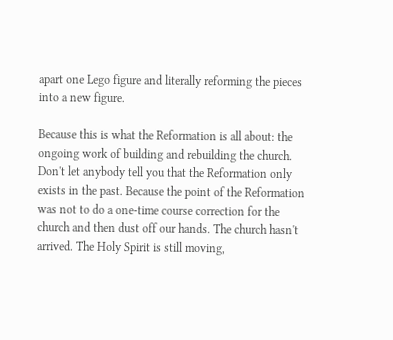apart one Lego figure and literally reforming the pieces into a new figure.

Because this is what the Reformation is all about: the ongoing work of building and rebuilding the church. Don't let anybody tell you that the Reformation only exists in the past. Because the point of the Reformation was not to do a one-time course correction for the church and then dust off our hands. The church hasn't arrived. The Holy Spirit is still moving,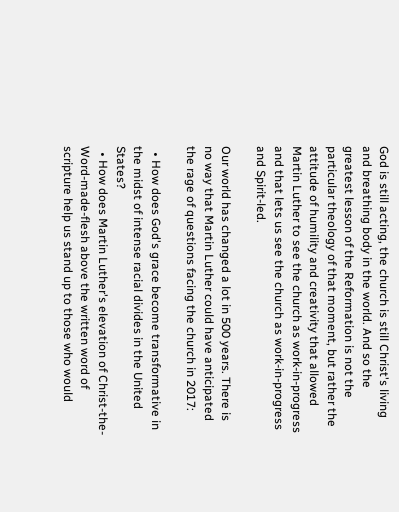God is still acting, the church is still Christ's living and breathing body in the world. And so the greatest lesson of the Reformation is not the particular theology of that moment, but rather the attitude of humility and creativity that allowed Martin Luther to see the church as work-in-progress and that lets us see the church as work-in-progress and Spirit-led.

Our world has changed a lot in 500 years. There is no way that Martin Luther could have anticipated the rage of questions facing the church in 2017:

  • How does God's grace become transformative in the midst of intense racial divides in the United States?
  • How does Martin Luther's elevation of Christ-the-Word-made-flesh above the written word of scripture help us stand up to those who would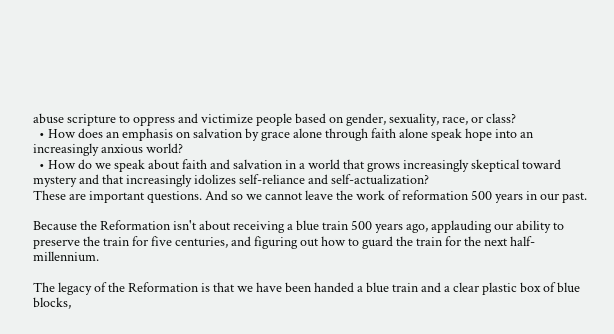abuse scripture to oppress and victimize people based on gender, sexuality, race, or class?
  • How does an emphasis on salvation by grace alone through faith alone speak hope into an increasingly anxious world?
  • How do we speak about faith and salvation in a world that grows increasingly skeptical toward mystery and that increasingly idolizes self-reliance and self-actualization?
These are important questions. And so we cannot leave the work of reformation 500 years in our past.

Because the Reformation isn't about receiving a blue train 500 years ago, applauding our ability to preserve the train for five centuries, and figuring out how to guard the train for the next half-millennium.

The legacy of the Reformation is that we have been handed a blue train and a clear plastic box of blue blocks,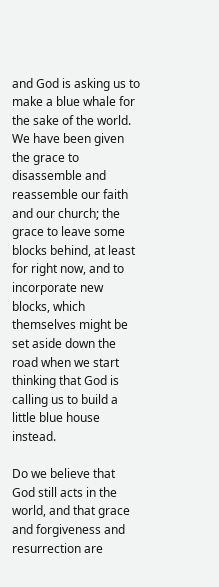and God is asking us to make a blue whale for the sake of the world. We have been given the grace to disassemble and reassemble our faith and our church; the grace to leave some blocks behind, at least for right now, and to incorporate new blocks, which themselves might be set aside down the road when we start thinking that God is calling us to build a little blue house instead.

Do we believe that God still acts in the world, and that grace and forgiveness and resurrection are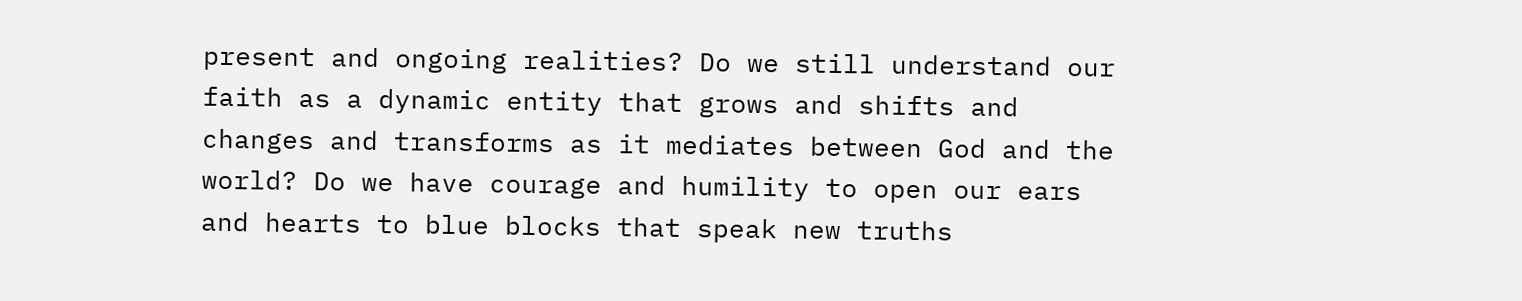present and ongoing realities? Do we still understand our faith as a dynamic entity that grows and shifts and changes and transforms as it mediates between God and the world? Do we have courage and humility to open our ears and hearts to blue blocks that speak new truths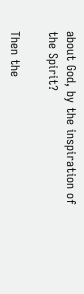about God, by the inspiration of the Spirit?

Then the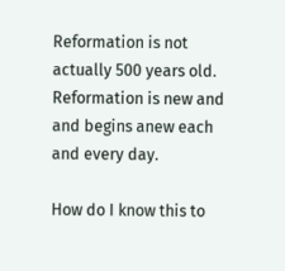Reformation is not actually 500 years old. Reformation is new and and begins anew each and every day.

How do I know this to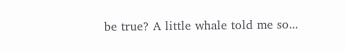be true? A little whale told me so...